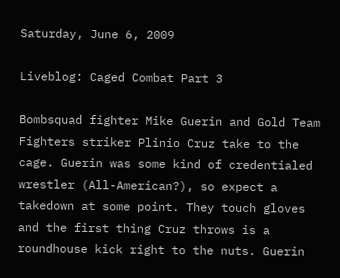Saturday, June 6, 2009

Liveblog: Caged Combat Part 3

Bombsquad fighter Mike Guerin and Gold Team Fighters striker Plinio Cruz take to the cage. Guerin was some kind of credentialed wrestler (All-American?), so expect a takedown at some point. They touch gloves and the first thing Cruz throws is a roundhouse kick right to the nuts. Guerin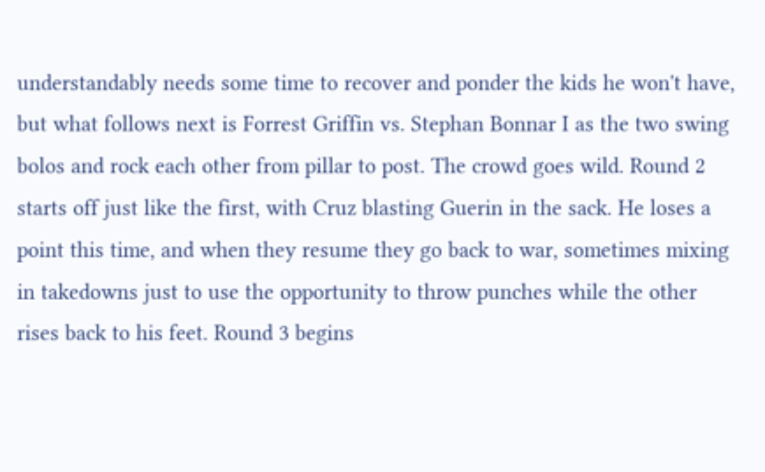understandably needs some time to recover and ponder the kids he won't have, but what follows next is Forrest Griffin vs. Stephan Bonnar I as the two swing bolos and rock each other from pillar to post. The crowd goes wild. Round 2 starts off just like the first, with Cruz blasting Guerin in the sack. He loses a point this time, and when they resume they go back to war, sometimes mixing in takedowns just to use the opportunity to throw punches while the other rises back to his feet. Round 3 begins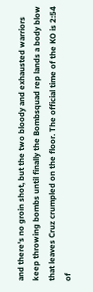and there's no groin shot, but the two bloody and exhausted warriors keep throwing bombs until finally the Bombsquad rep lands a body blow that leaves Cruz crumpled on the floor. The official time of the KO is 2:54 of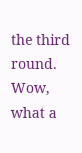the third round. Wow, what a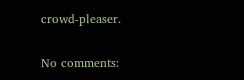crowd-pleaser.

No comments: